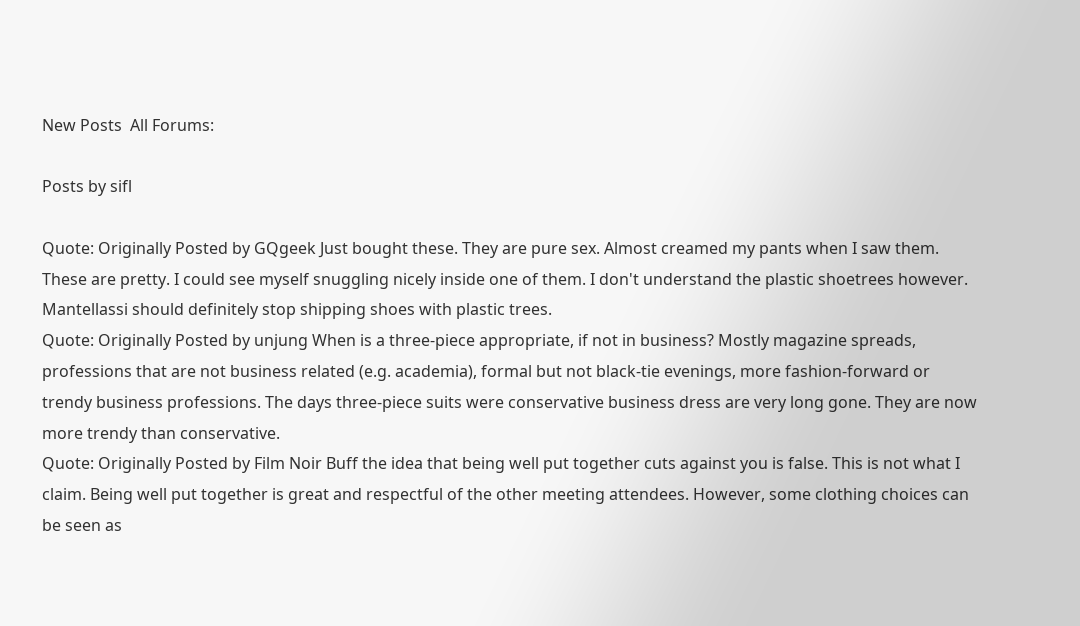New Posts  All Forums:

Posts by sifl

Quote: Originally Posted by GQgeek Just bought these. They are pure sex. Almost creamed my pants when I saw them. These are pretty. I could see myself snuggling nicely inside one of them. I don't understand the plastic shoetrees however. Mantellassi should definitely stop shipping shoes with plastic trees.
Quote: Originally Posted by unjung When is a three-piece appropriate, if not in business? Mostly magazine spreads, professions that are not business related (e.g. academia), formal but not black-tie evenings, more fashion-forward or trendy business professions. The days three-piece suits were conservative business dress are very long gone. They are now more trendy than conservative.
Quote: Originally Posted by Film Noir Buff the idea that being well put together cuts against you is false. This is not what I claim. Being well put together is great and respectful of the other meeting attendees. However, some clothing choices can be seen as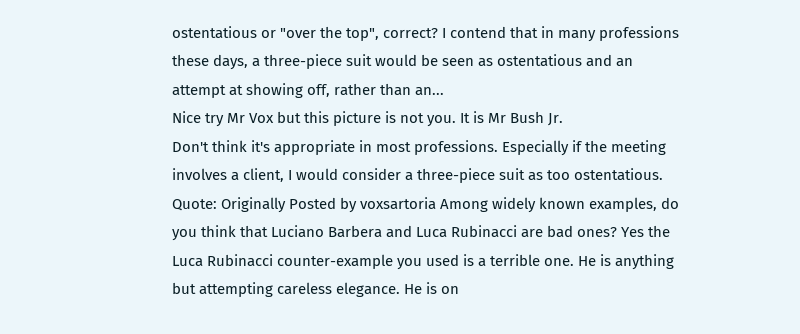ostentatious or "over the top", correct? I contend that in many professions these days, a three-piece suit would be seen as ostentatious and an attempt at showing off, rather than an...
Nice try Mr Vox but this picture is not you. It is Mr Bush Jr.
Don't think it's appropriate in most professions. Especially if the meeting involves a client, I would consider a three-piece suit as too ostentatious.
Quote: Originally Posted by voxsartoria Among widely known examples, do you think that Luciano Barbera and Luca Rubinacci are bad ones? Yes the Luca Rubinacci counter-example you used is a terrible one. He is anything but attempting careless elegance. He is on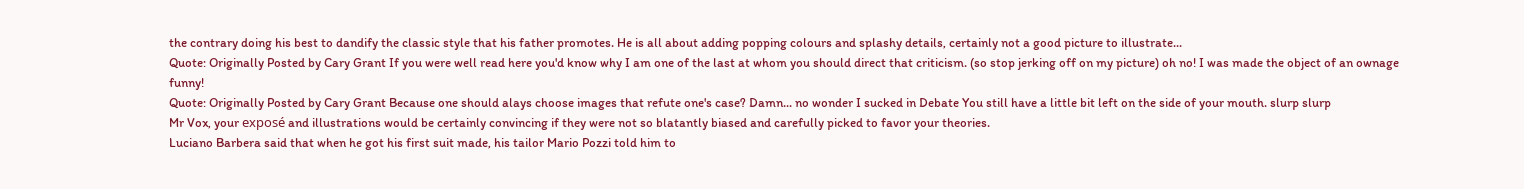the contrary doing his best to dandify the classic style that his father promotes. He is all about adding popping colours and splashy details, certainly not a good picture to illustrate...
Quote: Originally Posted by Cary Grant If you were well read here you'd know why I am one of the last at whom you should direct that criticism. (so stop jerking off on my picture) oh no! I was made the object of an ownage funny!
Quote: Originally Posted by Cary Grant Because one should alays choose images that refute one's case? Damn... no wonder I sucked in Debate You still have a little bit left on the side of your mouth. slurp slurp
Mr Vox, your exposé and illustrations would be certainly convincing if they were not so blatantly biased and carefully picked to favor your theories.
Luciano Barbera said that when he got his first suit made, his tailor Mario Pozzi told him to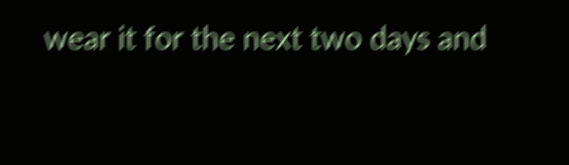wear it for the next two days and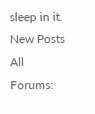sleep in it.
New Posts  All Forums: